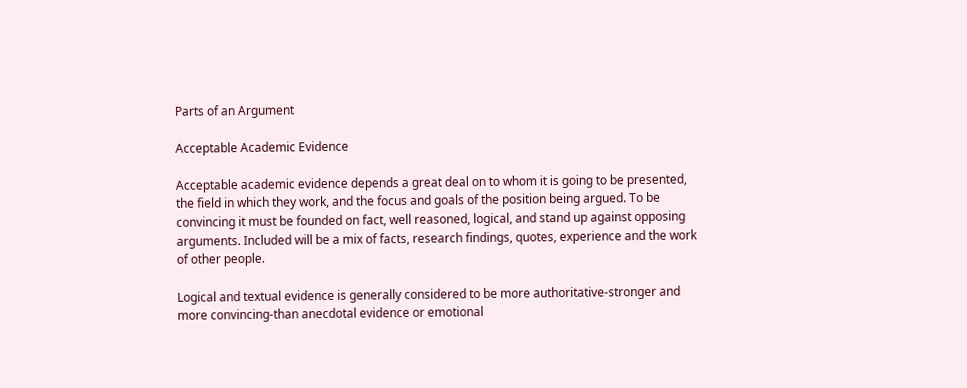Parts of an Argument

Acceptable Academic Evidence

Acceptable academic evidence depends a great deal on to whom it is going to be presented, the field in which they work, and the focus and goals of the position being argued. To be convincing it must be founded on fact, well reasoned, logical, and stand up against opposing arguments. Included will be a mix of facts, research findings, quotes, experience and the work of other people.

Logical and textual evidence is generally considered to be more authoritative-stronger and more convincing-than anecdotal evidence or emotional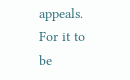appeals. For it to be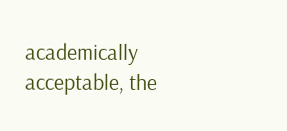academically acceptable, the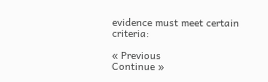evidence must meet certain criteria:

« Previous
Continue »